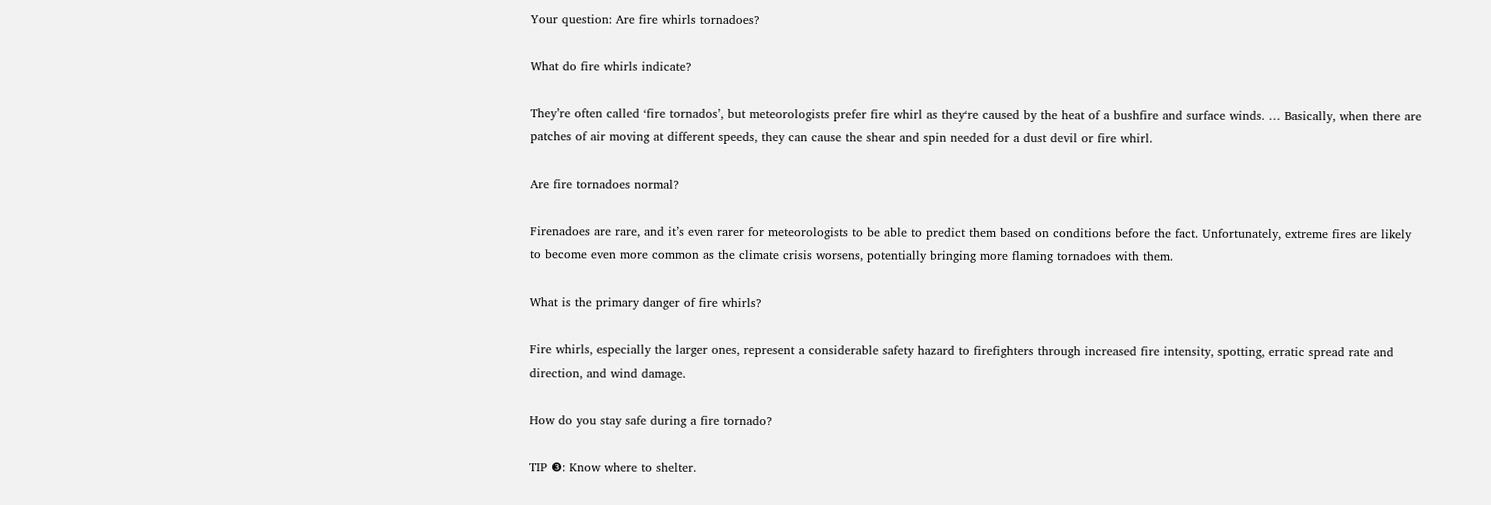Your question: Are fire whirls tornadoes?

What do fire whirls indicate?

They’re often called ‘fire tornados’, but meteorologists prefer fire whirl as they‘re caused by the heat of a bushfire and surface winds. … Basically, when there are patches of air moving at different speeds, they can cause the shear and spin needed for a dust devil or fire whirl.

Are fire tornadoes normal?

Firenadoes are rare, and it’s even rarer for meteorologists to be able to predict them based on conditions before the fact. Unfortunately, extreme fires are likely to become even more common as the climate crisis worsens, potentially bringing more flaming tornadoes with them.

What is the primary danger of fire whirls?

Fire whirls, especially the larger ones, represent a considerable safety hazard to firefighters through increased fire intensity, spotting, erratic spread rate and direction, and wind damage.

How do you stay safe during a fire tornado?

TIP ❸: Know where to shelter.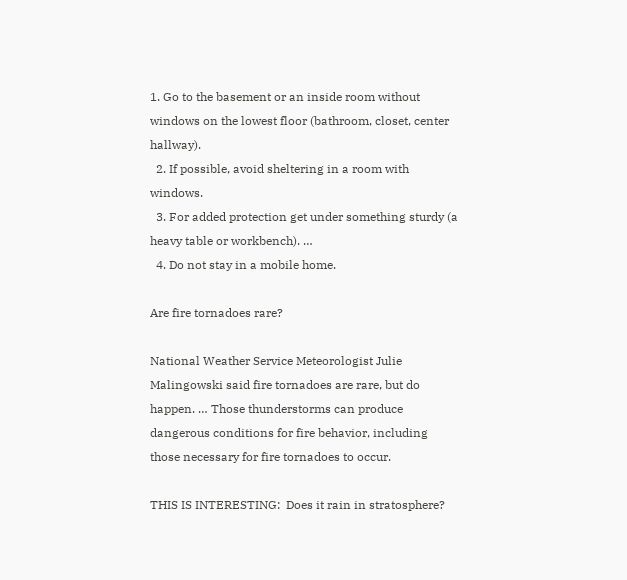1. Go to the basement or an inside room without windows on the lowest floor (bathroom, closet, center hallway).
  2. If possible, avoid sheltering in a room with windows.
  3. For added protection get under something sturdy (a heavy table or workbench). …
  4. Do not stay in a mobile home.

Are fire tornadoes rare?

National Weather Service Meteorologist Julie Malingowski said fire tornadoes are rare, but do happen. … Those thunderstorms can produce dangerous conditions for fire behavior, including those necessary for fire tornadoes to occur.

THIS IS INTERESTING:  Does it rain in stratosphere?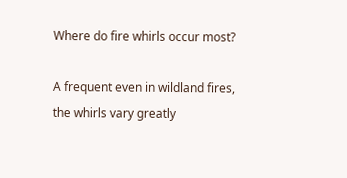Where do fire whirls occur most?

A frequent even in wildland fires, the whirls vary greatly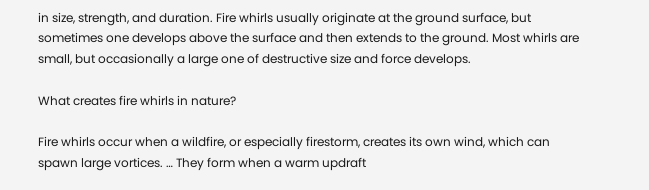in size, strength, and duration. Fire whirls usually originate at the ground surface, but sometimes one develops above the surface and then extends to the ground. Most whirls are small, but occasionally a large one of destructive size and force develops.

What creates fire whirls in nature?

Fire whirls occur when a wildfire, or especially firestorm, creates its own wind, which can spawn large vortices. … They form when a warm updraft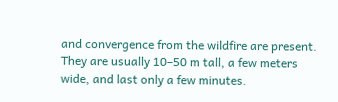and convergence from the wildfire are present. They are usually 10–50 m tall, a few meters wide, and last only a few minutes.